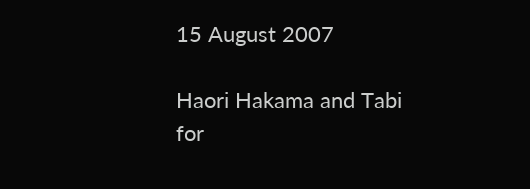15 August 2007

Haori Hakama and Tabi for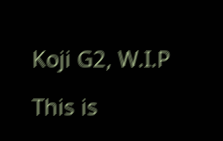Koji G2, W.I.P

This is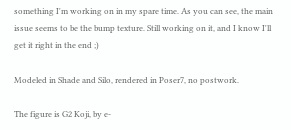something I'm working on in my spare time. As you can see, the main issue seems to be the bump texture. Still working on it, and I know I'll get it right in the end ;)

Modeled in Shade and Silo, rendered in Poser7, no postwork.

The figure is G2 Koji, by e-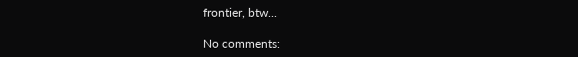frontier, btw...

No comments: